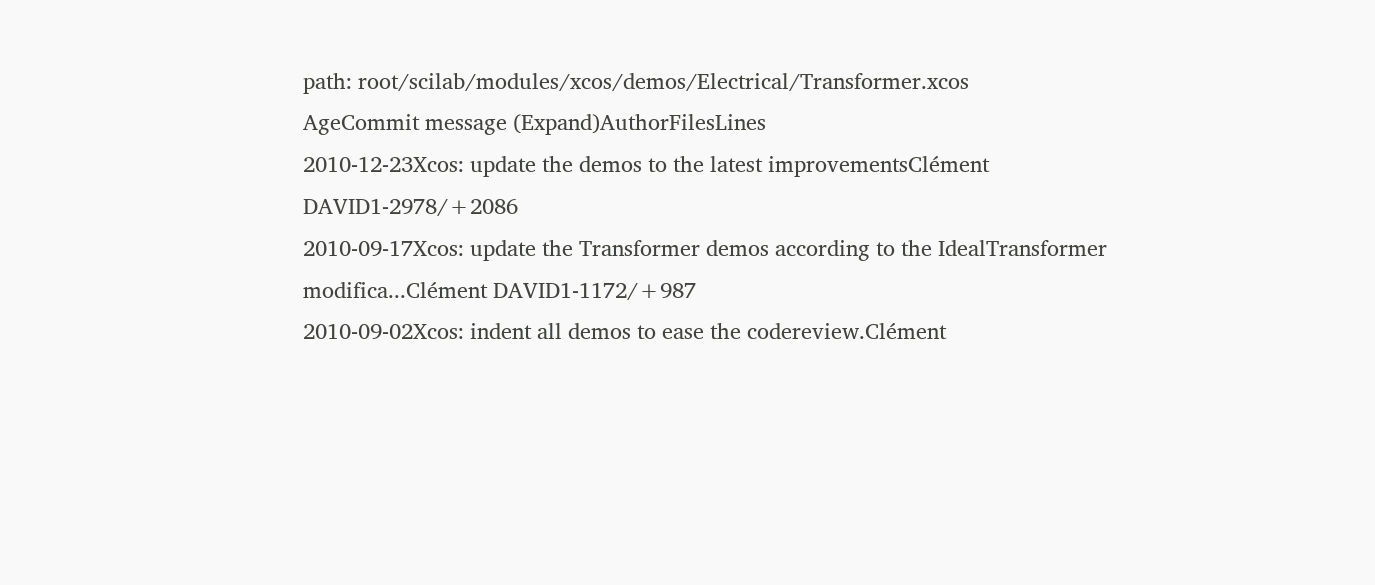path: root/scilab/modules/xcos/demos/Electrical/Transformer.xcos
AgeCommit message (Expand)AuthorFilesLines
2010-12-23Xcos: update the demos to the latest improvementsClément DAVID1-2978/+2086
2010-09-17Xcos: update the Transformer demos according to the IdealTransformer modifica...Clément DAVID1-1172/+987
2010-09-02Xcos: indent all demos to ease the codereview.Clément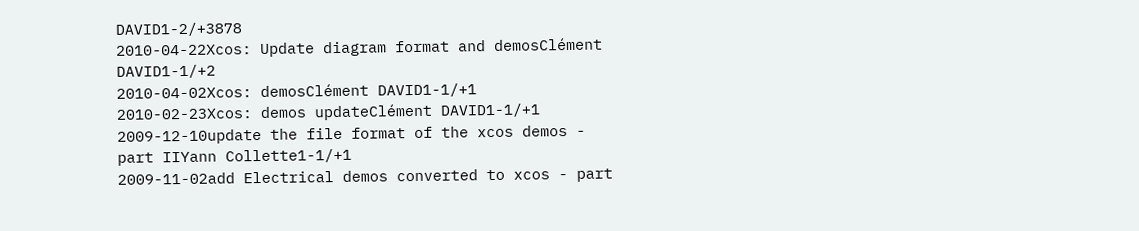DAVID1-2/+3878
2010-04-22Xcos: Update diagram format and demosClément DAVID1-1/+2
2010-04-02Xcos: demosClément DAVID1-1/+1
2010-02-23Xcos: demos updateClément DAVID1-1/+1
2009-12-10update the file format of the xcos demos - part IIYann Collette1-1/+1
2009-11-02add Electrical demos converted to xcos - part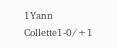1Yann Collette1-0/+1